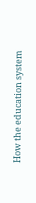How the education system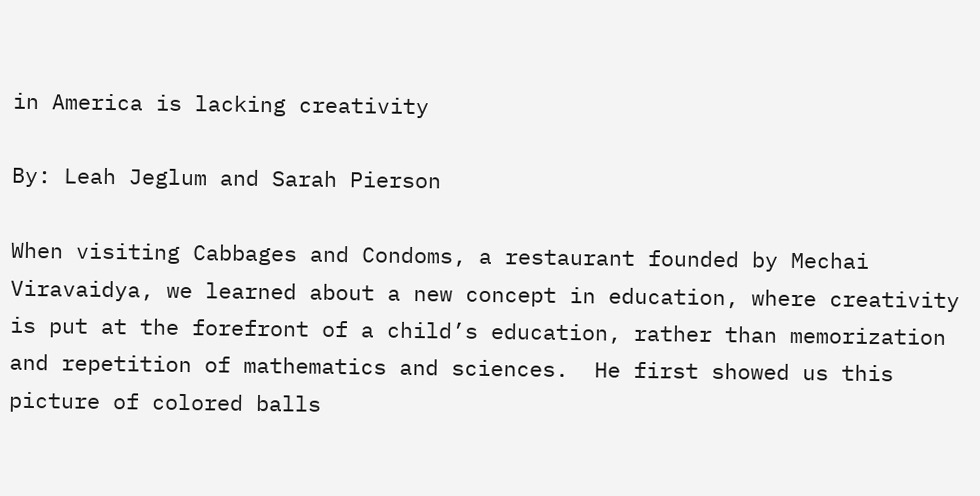in America is lacking creativity

By: Leah Jeglum and Sarah Pierson

When visiting Cabbages and Condoms, a restaurant founded by Mechai Viravaidya, we learned about a new concept in education, where creativity is put at the forefront of a child’s education, rather than memorization and repetition of mathematics and sciences.  He first showed us this picture of colored balls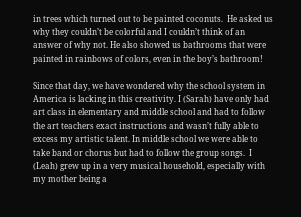in trees which turned out to be painted coconuts.  He asked us why they couldn’t be colorful and I couldn’t think of an answer of why not. He also showed us bathrooms that were painted in rainbows of colors, even in the boy’s bathroom!

Since that day, we have wondered why the school system in America is lacking in this creativity. I (Sarah) have only had art class in elementary and middle school and had to follow the art teachers exact instructions and wasn’t fully able to excess my artistic talent. In middle school we were able to take band or chorus but had to follow the group songs.  I (Leah) grew up in a very musical household, especially with my mother being a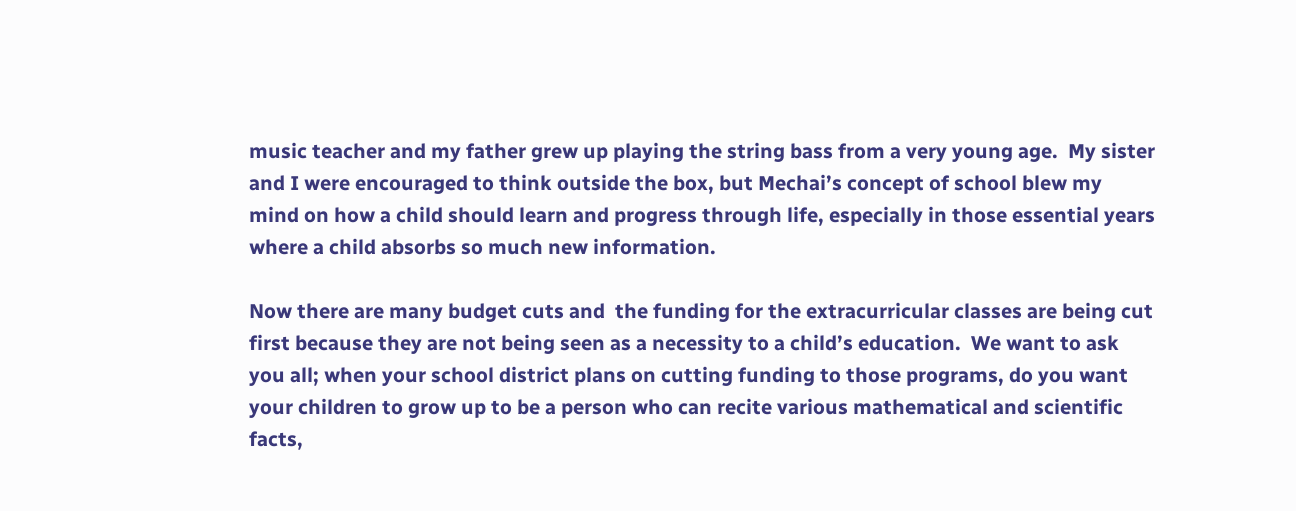music teacher and my father grew up playing the string bass from a very young age.  My sister and I were encouraged to think outside the box, but Mechai’s concept of school blew my mind on how a child should learn and progress through life, especially in those essential years where a child absorbs so much new information.

Now there are many budget cuts and  the funding for the extracurricular classes are being cut first because they are not being seen as a necessity to a child’s education.  We want to ask you all; when your school district plans on cutting funding to those programs, do you want your children to grow up to be a person who can recite various mathematical and scientific facts,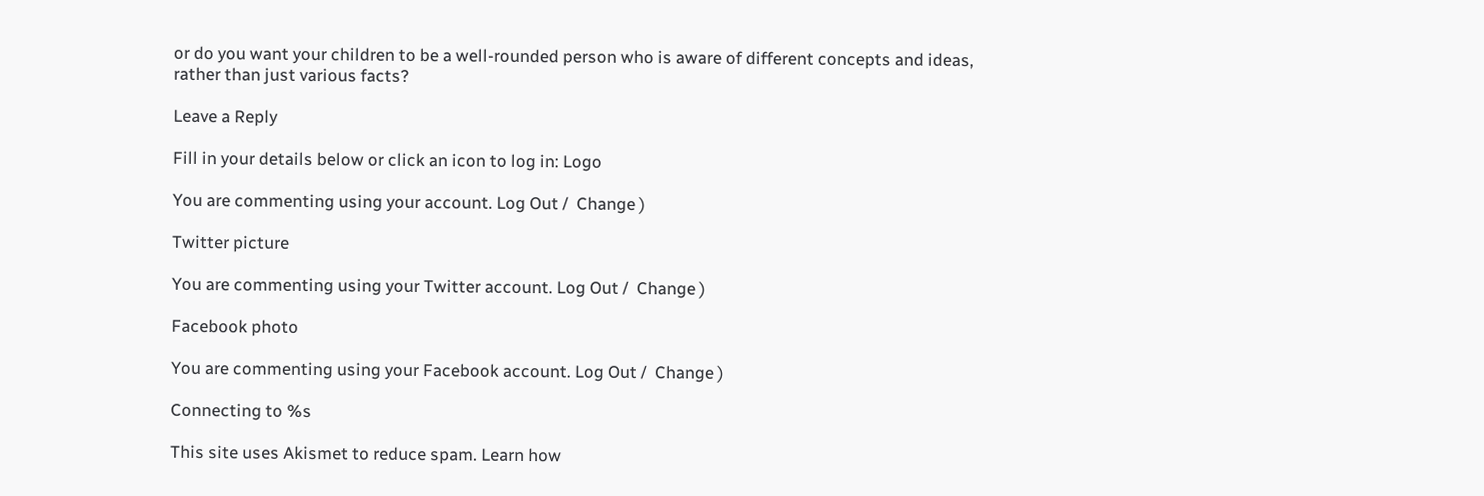or do you want your children to be a well-rounded person who is aware of different concepts and ideas, rather than just various facts?

Leave a Reply

Fill in your details below or click an icon to log in: Logo

You are commenting using your account. Log Out /  Change )

Twitter picture

You are commenting using your Twitter account. Log Out /  Change )

Facebook photo

You are commenting using your Facebook account. Log Out /  Change )

Connecting to %s

This site uses Akismet to reduce spam. Learn how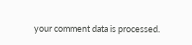your comment data is processed.